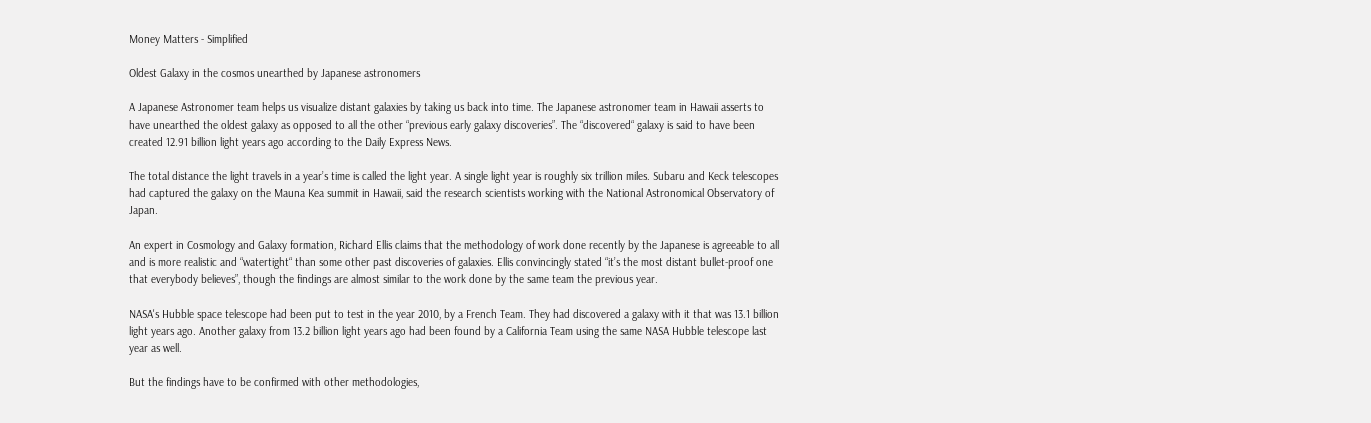Money Matters - Simplified

Oldest Galaxy in the cosmos unearthed by Japanese astronomers

A Japanese Astronomer team helps us visualize distant galaxies by taking us back into time. The Japanese astronomer team in Hawaii asserts to have unearthed the oldest galaxy as opposed to all the other “previous early galaxy discoveries”. The “discovered“ galaxy is said to have been created 12.91 billion light years ago according to the Daily Express News.

The total distance the light travels in a year’s time is called the light year. A single light year is roughly six trillion miles. Subaru and Keck telescopes had captured the galaxy on the Mauna Kea summit in Hawaii, said the research scientists working with the National Astronomical Observatory of Japan.

An expert in Cosmology and Galaxy formation, Richard Ellis claims that the methodology of work done recently by the Japanese is agreeable to all and is more realistic and “watertight“ than some other past discoveries of galaxies. Ellis convincingly stated “it’s the most distant bullet-proof one that everybody believes”, though the findings are almost similar to the work done by the same team the previous year.

NASA's Hubble space telescope had been put to test in the year 2010, by a French Team. They had discovered a galaxy with it that was 13.1 billion light years ago. Another galaxy from 13.2 billion light years ago had been found by a California Team using the same NASA Hubble telescope last year as well.

But the findings have to be confirmed with other methodologies,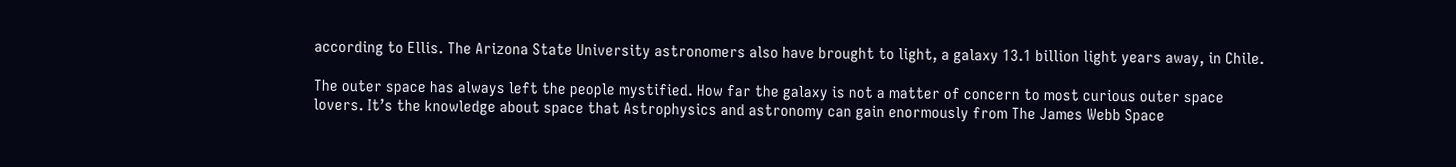according to Ellis. The Arizona State University astronomers also have brought to light, a galaxy 13.1 billion light years away, in Chile.

The outer space has always left the people mystified. How far the galaxy is not a matter of concern to most curious outer space lovers. It’s the knowledge about space that Astrophysics and astronomy can gain enormously from The James Webb Space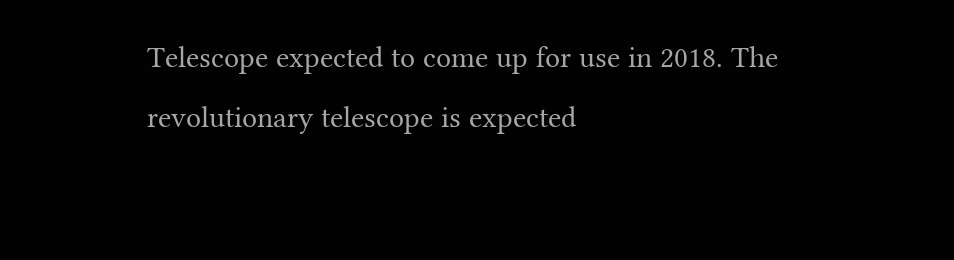Telescope expected to come up for use in 2018. The revolutionary telescope is expected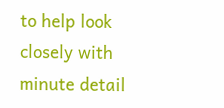to help look closely with minute detail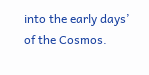into the early days’ of the Cosmos.